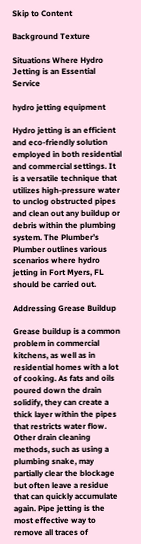Skip to Content

Background Texture

Situations Where Hydro Jetting is an Essential Service

hydro jetting equipment

Hydro jetting is an efficient and eco-friendly solution employed in both residential and commercial settings. It is a versatile technique that utilizes high-pressure water to unclog obstructed pipes and clean out any buildup or debris within the plumbing system. The Plumber’s Plumber outlines various scenarios where hydro jetting in Fort Myers, FL should be carried out.

Addressing Grease Buildup

Grease buildup is a common problem in commercial kitchens, as well as in residential homes with a lot of cooking. As fats and oils poured down the drain solidify, they can create a thick layer within the pipes that restricts water flow. Other drain cleaning methods, such as using a plumbing snake, may partially clear the blockage but often leave a residue that can quickly accumulate again. Pipe jetting is the most effective way to remove all traces of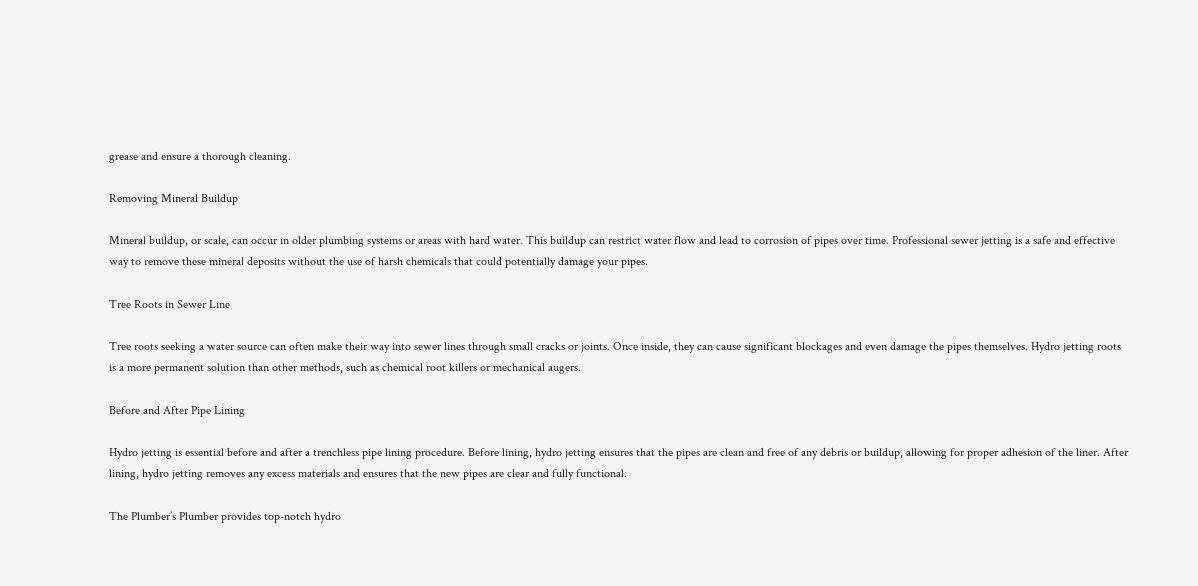grease and ensure a thorough cleaning.

Removing Mineral Buildup

Mineral buildup, or scale, can occur in older plumbing systems or areas with hard water. This buildup can restrict water flow and lead to corrosion of pipes over time. Professional sewer jetting is a safe and effective way to remove these mineral deposits without the use of harsh chemicals that could potentially damage your pipes.

Tree Roots in Sewer Line

Tree roots seeking a water source can often make their way into sewer lines through small cracks or joints. Once inside, they can cause significant blockages and even damage the pipes themselves. Hydro jetting roots is a more permanent solution than other methods, such as chemical root killers or mechanical augers.

Before and After Pipe Lining

Hydro jetting is essential before and after a trenchless pipe lining procedure. Before lining, hydro jetting ensures that the pipes are clean and free of any debris or buildup, allowing for proper adhesion of the liner. After lining, hydro jetting removes any excess materials and ensures that the new pipes are clear and fully functional.

The Plumber’s Plumber provides top-notch hydro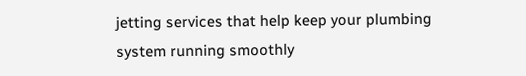jetting services that help keep your plumbing system running smoothly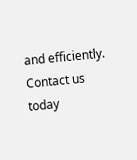and efficiently. Contact us today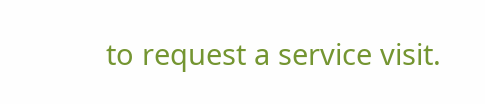to request a service visit.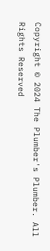Copyright © 2024 The Plumber's Plumber. All Rights Reserved